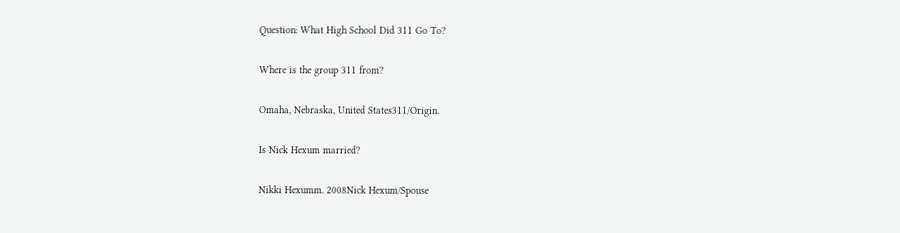Question: What High School Did 311 Go To?

Where is the group 311 from?

Omaha, Nebraska, United States311/Origin.

Is Nick Hexum married?

Nikki Hexumm. 2008Nick Hexum/Spouse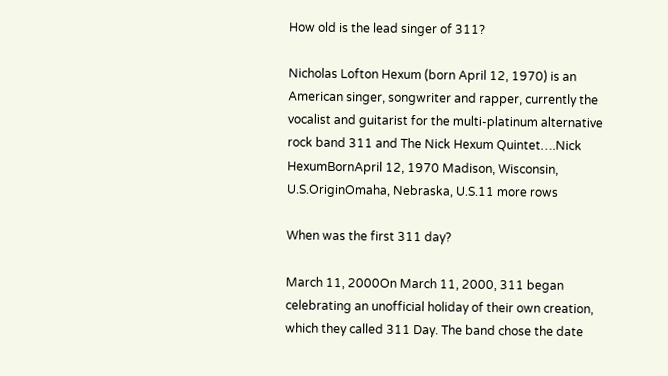How old is the lead singer of 311?

Nicholas Lofton Hexum (born April 12, 1970) is an American singer, songwriter and rapper, currently the vocalist and guitarist for the multi-platinum alternative rock band 311 and The Nick Hexum Quintet….Nick HexumBornApril 12, 1970 Madison, Wisconsin, U.S.OriginOmaha, Nebraska, U.S.11 more rows

When was the first 311 day?

March 11, 2000On March 11, 2000, 311 began celebrating an unofficial holiday of their own creation, which they called 311 Day. The band chose the date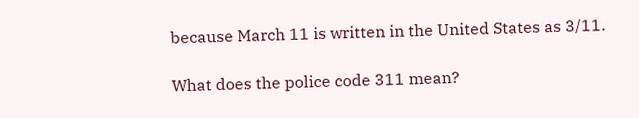because March 11 is written in the United States as 3/11.

What does the police code 311 mean?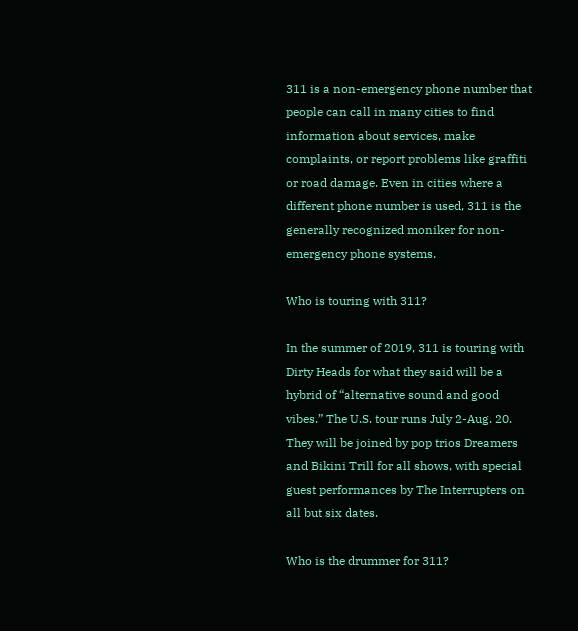311 is a non-emergency phone number that people can call in many cities to find information about services, make complaints, or report problems like graffiti or road damage. Even in cities where a different phone number is used, 311 is the generally recognized moniker for non-emergency phone systems.

Who is touring with 311?

In the summer of 2019, 311 is touring with Dirty Heads for what they said will be a hybrid of “alternative sound and good vibes.” The U.S. tour runs July 2-Aug. 20. They will be joined by pop trios Dreamers and Bikini Trill for all shows, with special guest performances by The Interrupters on all but six dates.

Who is the drummer for 311?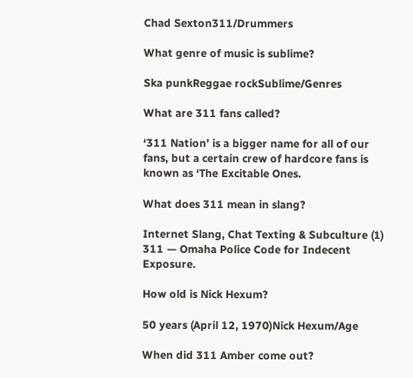Chad Sexton311/Drummers

What genre of music is sublime?

Ska punkReggae rockSublime/Genres

What are 311 fans called?

‘311 Nation’ is a bigger name for all of our fans, but a certain crew of hardcore fans is known as ‘The Excitable Ones.

What does 311 mean in slang?

Internet Slang, Chat Texting & Subculture (1) 311 — Omaha Police Code for Indecent Exposure.

How old is Nick Hexum?

50 years (April 12, 1970)Nick Hexum/Age

When did 311 Amber come out?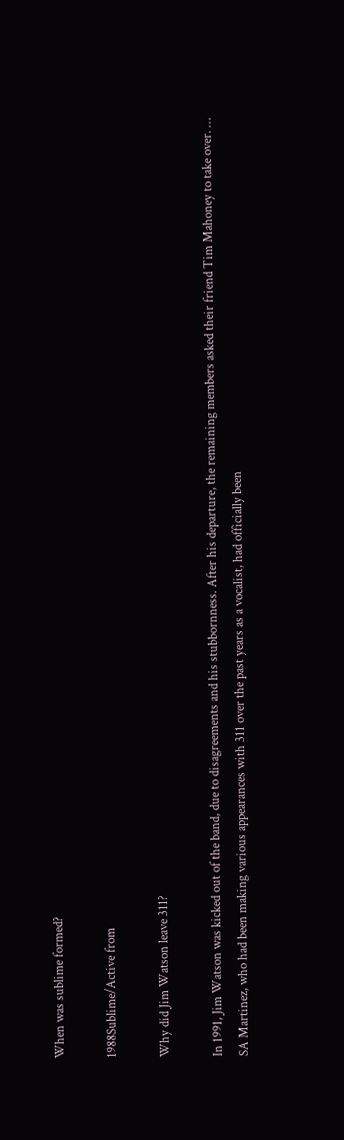When was sublime formed?

1988Sublime/Active from

Why did Jim Watson leave 311?

In 1991, Jim Watson was kicked out of the band, due to disagreements and his stubbornness. After his departure, the remaining members asked their friend Tim Mahoney to take over. … SA Martinez, who had been making various appearances with 311 over the past years as a vocalist, had officially been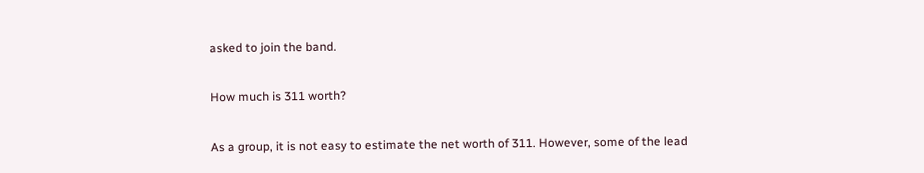asked to join the band.

How much is 311 worth?

As a group, it is not easy to estimate the net worth of 311. However, some of the lead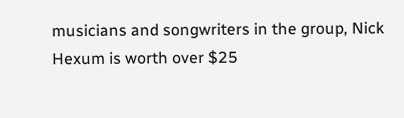musicians and songwriters in the group, Nick Hexum is worth over $25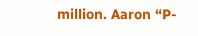million. Aaron “P-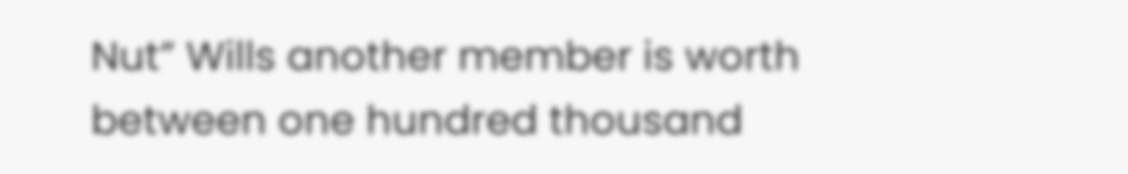Nut” Wills another member is worth between one hundred thousand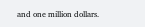and one million dollars.